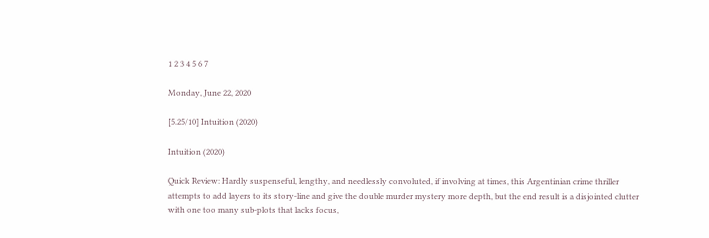1 2 3 4 5 6 7

Monday, June 22, 2020

[5.25/10] Intuition (2020)

Intuition (2020)

Quick Review: Hardly suspenseful, lengthy, and needlessly convoluted, if involving at times, this Argentinian crime thriller attempts to add layers to its story-line and give the double murder mystery more depth, but the end result is a disjointed clutter with one too many sub-plots that lacks focus,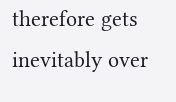therefore gets inevitably over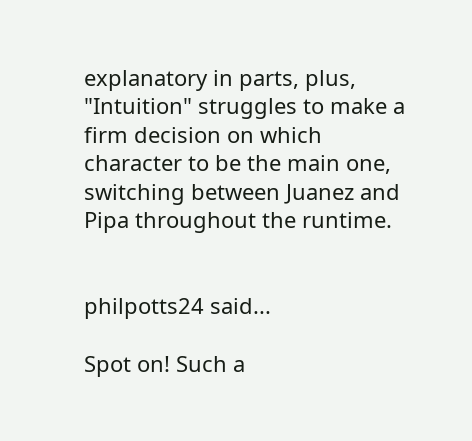explanatory in parts, plus, "Intuition" struggles to make a firm decision on which character to be the main one, switching between Juanez and Pipa throughout the runtime.


philpotts24 said...

Spot on! Such a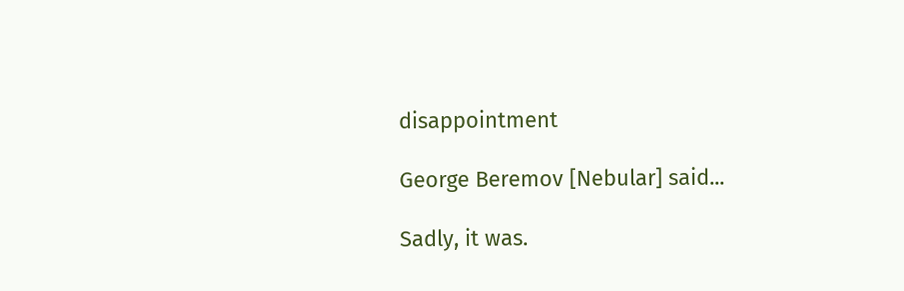disappointment

George Beremov [Nebular] said...

Sadly, it was.